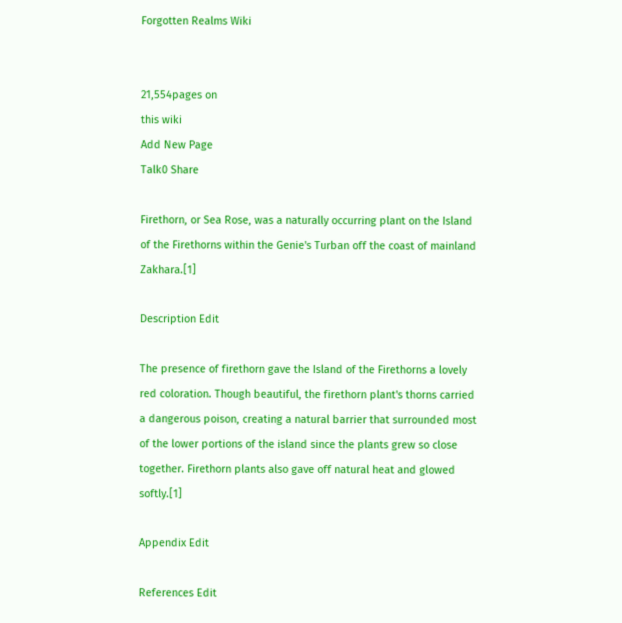Forgotten Realms Wiki


21,554pages on
this wiki
Add New Page
Talk0 Share

Firethorn, or Sea Rose, was a naturally occurring plant on the Island of the Firethorns within the Genie's Turban off the coast of mainland Zakhara.[1]

Description Edit

The presence of firethorn gave the Island of the Firethorns a lovely red coloration. Though beautiful, the firethorn plant's thorns carried a dangerous poison, creating a natural barrier that surrounded most of the lower portions of the island since the plants grew so close together. Firethorn plants also gave off natural heat and glowed softly.[1]

Appendix Edit

References Edit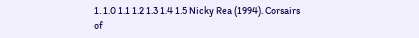1. 1.0 1.1 1.2 1.3 1.4 1.5 Nicky Rea (1994). Corsairs of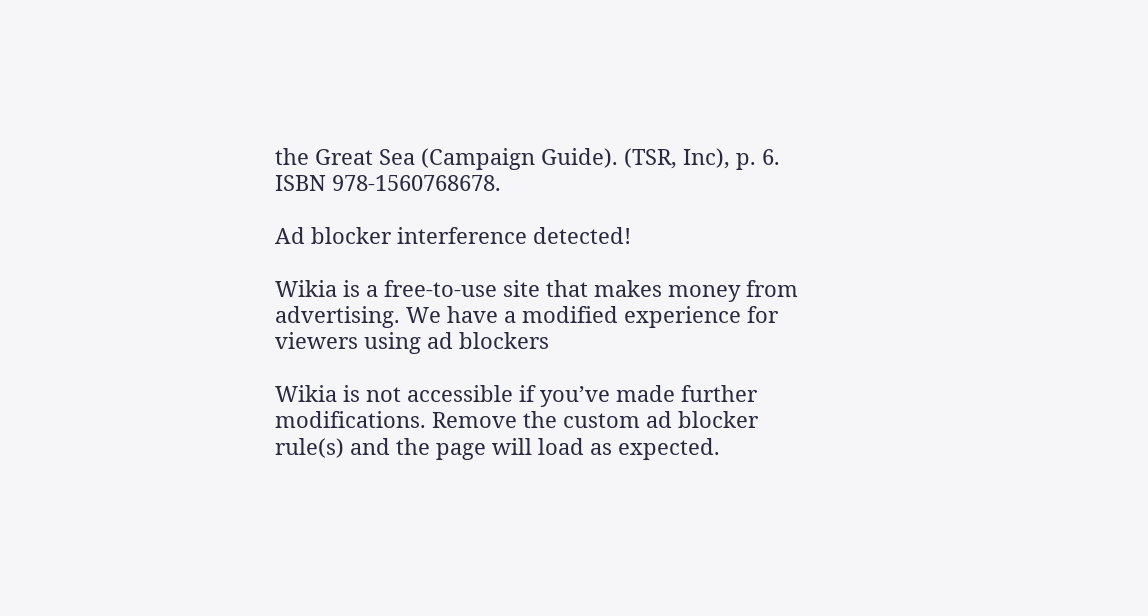the Great Sea (Campaign Guide). (TSR, Inc), p. 6. ISBN 978-1560768678.

Ad blocker interference detected!

Wikia is a free-to-use site that makes money from advertising. We have a modified experience for viewers using ad blockers

Wikia is not accessible if you’ve made further modifications. Remove the custom ad blocker rule(s) and the page will load as expected.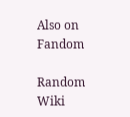Also on Fandom

Random Wiki